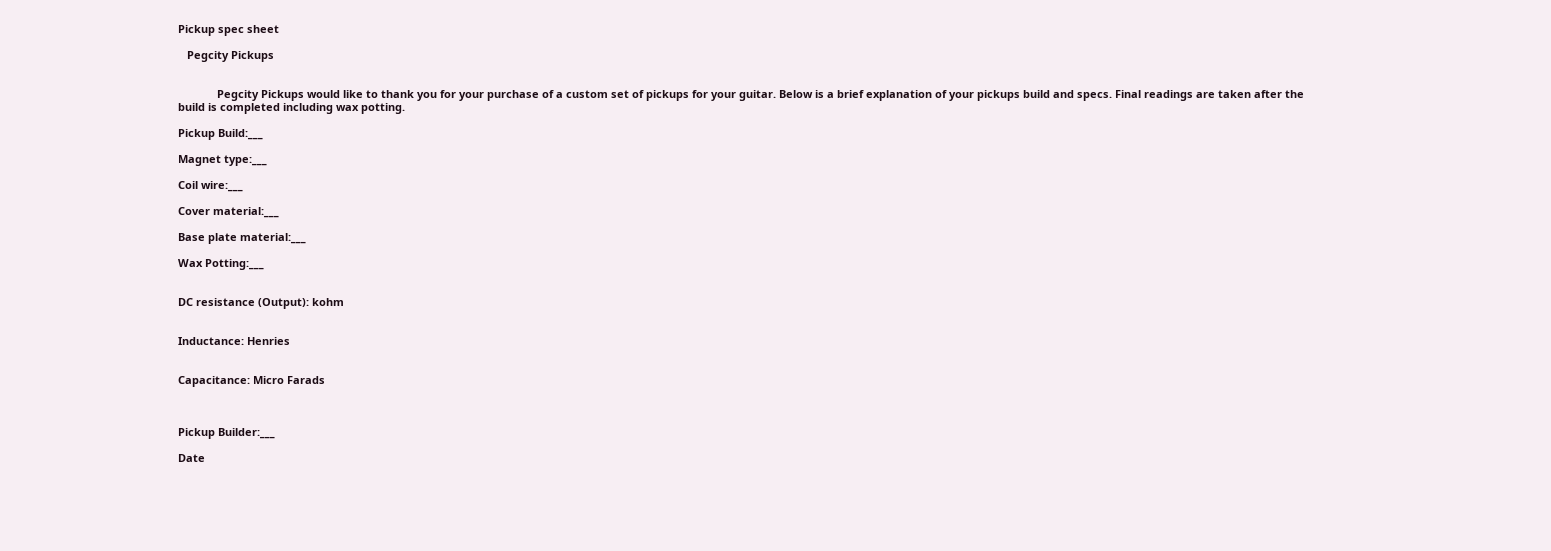Pickup spec sheet

   Pegcity Pickups


             Pegcity Pickups would like to thank you for your purchase of a custom set of pickups for your guitar. Below is a brief explanation of your pickups build and specs. Final readings are taken after the build is completed including wax potting.

Pickup Build:___

Magnet type:___

Coil wire:___

Cover material:___

Base plate material:___

Wax Potting:___


DC resistance (Output): kohm


Inductance: Henries


Capacitance: Micro Farads



Pickup Builder:___

Date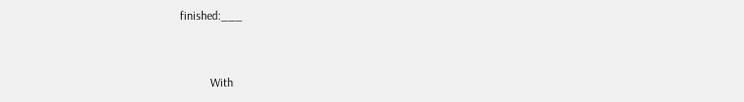finished:___



          With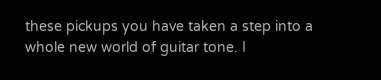these pickups you have taken a step into a whole new world of guitar tone. I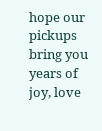hope our pickups bring you years of joy, love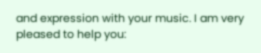and expression with your music. I am very pleased to help you: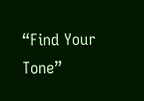“Find Your Tone”